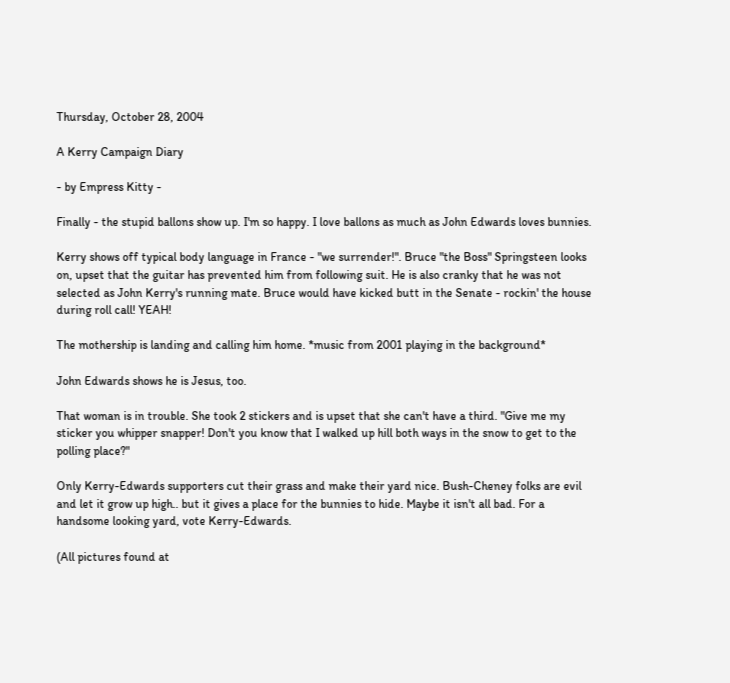Thursday, October 28, 2004

A Kerry Campaign Diary

- by Empress Kitty -

Finally - the stupid ballons show up. I'm so happy. I love ballons as much as John Edwards loves bunnies.

Kerry shows off typical body language in France - "we surrender!". Bruce "the Boss" Springsteen looks on, upset that the guitar has prevented him from following suit. He is also cranky that he was not selected as John Kerry's running mate. Bruce would have kicked butt in the Senate - rockin' the house during roll call! YEAH!

The mothership is landing and calling him home. *music from 2001 playing in the background*

John Edwards shows he is Jesus, too.

That woman is in trouble. She took 2 stickers and is upset that she can't have a third. "Give me my sticker you whipper snapper! Don't you know that I walked up hill both ways in the snow to get to the polling place?"

Only Kerry-Edwards supporters cut their grass and make their yard nice. Bush-Cheney folks are evil and let it grow up high.. but it gives a place for the bunnies to hide. Maybe it isn't all bad. For a handsome looking yard, vote Kerry-Edwards.

(All pictures found at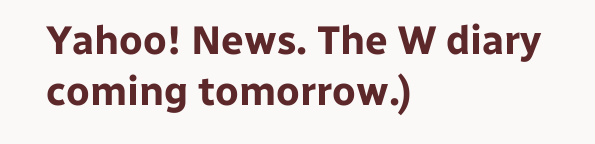Yahoo! News. The W diary coming tomorrow.)